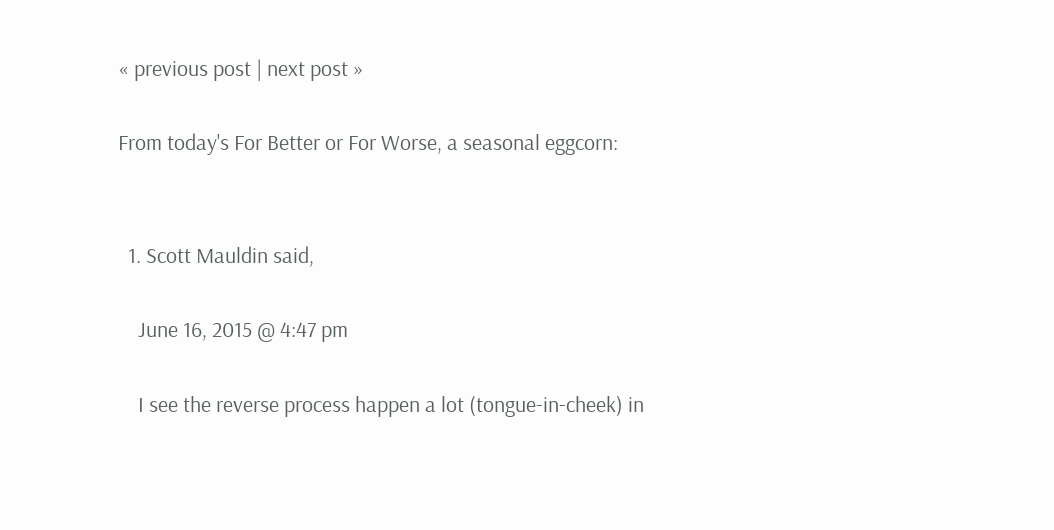« previous post | next post »

From today's For Better or For Worse, a seasonal eggcorn:


  1. Scott Mauldin said,

    June 16, 2015 @ 4:47 pm

    I see the reverse process happen a lot (tongue-in-cheek) in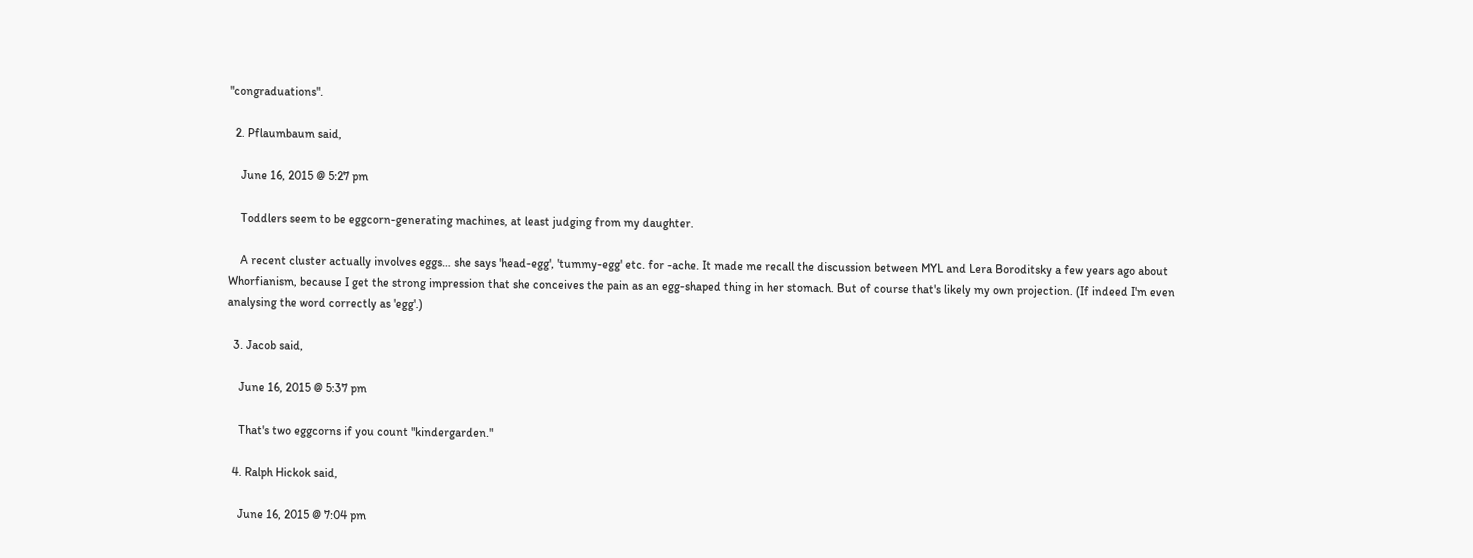"congraduations".

  2. Pflaumbaum said,

    June 16, 2015 @ 5:27 pm

    Toddlers seem to be eggcorn-generating machines, at least judging from my daughter.

    A recent cluster actually involves eggs… she says 'head-egg', 'tummy-egg' etc. for -ache. It made me recall the discussion between MYL and Lera Boroditsky a few years ago about Whorfianism, because I get the strong impression that she conceives the pain as an egg-shaped thing in her stomach. But of course that's likely my own projection. (If indeed I'm even analysing the word correctly as 'egg'.)

  3. Jacob said,

    June 16, 2015 @ 5:37 pm

    That's two eggcorns if you count "kindergarden."

  4. Ralph Hickok said,

    June 16, 2015 @ 7:04 pm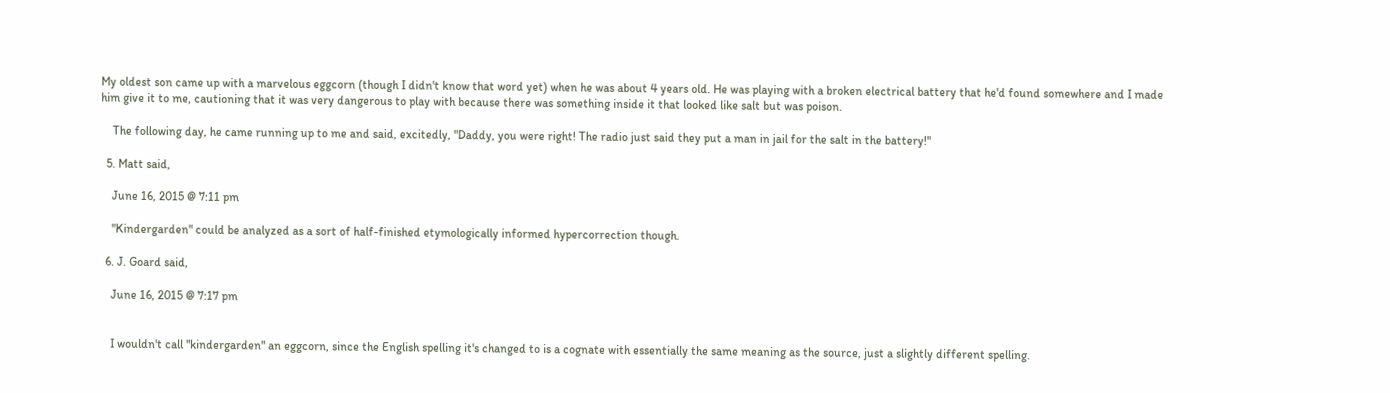My oldest son came up with a marvelous eggcorn (though I didn't know that word yet) when he was about 4 years old. He was playing with a broken electrical battery that he'd found somewhere and I made him give it to me, cautioning that it was very dangerous to play with because there was something inside it that looked like salt but was poison.

    The following day, he came running up to me and said, excitedly, "Daddy, you were right! The radio just said they put a man in jail for the salt in the battery!"

  5. Matt said,

    June 16, 2015 @ 7:11 pm

    "Kindergarden" could be analyzed as a sort of half-finished etymologically informed hypercorrection though.

  6. J. Goard said,

    June 16, 2015 @ 7:17 pm


    I wouldn't call "kindergarden" an eggcorn, since the English spelling it's changed to is a cognate with essentially the same meaning as the source, just a slightly different spelling.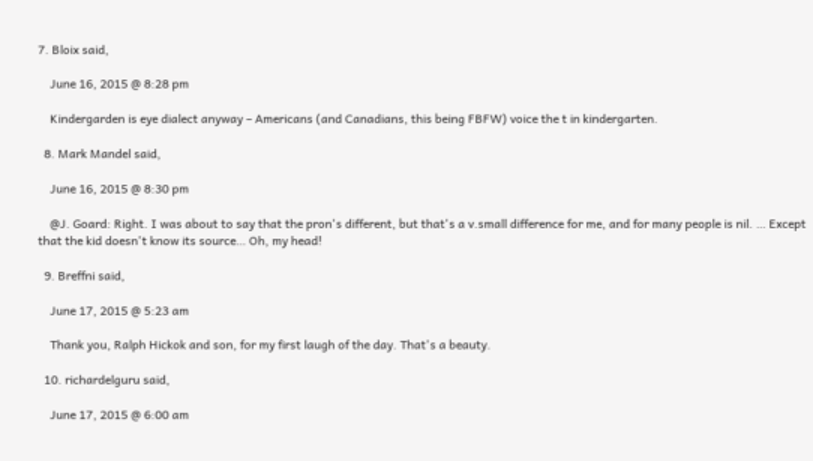7. Bloix said,

    June 16, 2015 @ 8:28 pm

    Kindergarden is eye dialect anyway – Americans (and Canadians, this being FBFW) voice the t in kindergarten.

  8. Mark Mandel said,

    June 16, 2015 @ 8:30 pm

    @J. Goard: Right. I was about to say that the pron's different, but that's a v.small difference for me, and for many people is nil. … Except that the kid doesn't know its source… Oh, my head!

  9. Breffni said,

    June 17, 2015 @ 5:23 am

    Thank you, Ralph Hickok and son, for my first laugh of the day. That's a beauty.

  10. richardelguru said,

    June 17, 2015 @ 6:00 am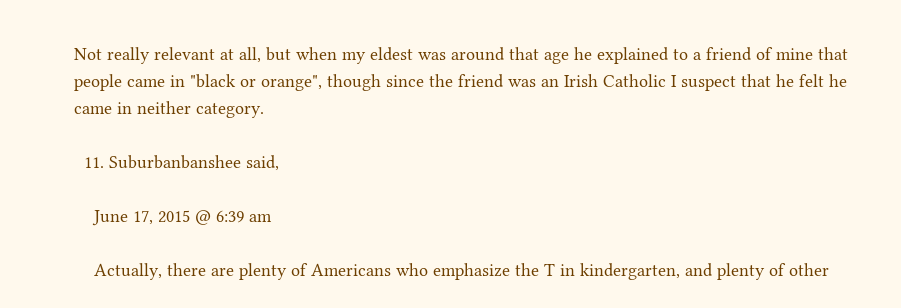Not really relevant at all, but when my eldest was around that age he explained to a friend of mine that people came in "black or orange", though since the friend was an Irish Catholic I suspect that he felt he came in neither category.

  11. Suburbanbanshee said,

    June 17, 2015 @ 6:39 am

    Actually, there are plenty of Americans who emphasize the T in kindergarten, and plenty of other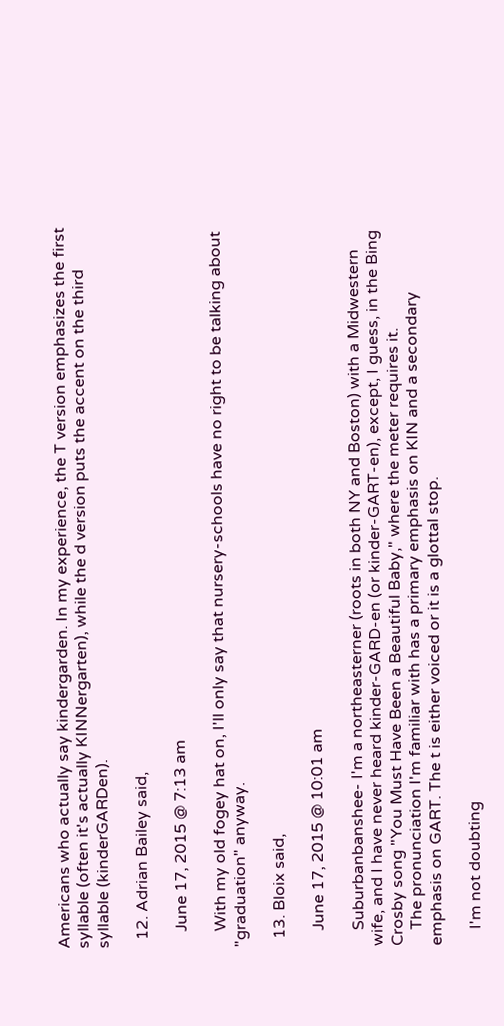Americans who actually say kindergarden. In my experience, the T version emphasizes the first syllable (often it's actually KINNergarten), while the d version puts the accent on the third syllable (kinderGARDen).

  12. Adrian Bailey said,

    June 17, 2015 @ 7:13 am

    With my old fogey hat on, I'll only say that nursery-schools have no right to be talking about "graduation" anyway.

  13. Bloix said,

    June 17, 2015 @ 10:01 am

    Suburbanbanshee- I'm a northeasterner (roots in both NY and Boston) with a Midwestern wife, and I have never heard kinder-GARD-en (or kinder-GART-en), except, I guess, in the Bing Crosby song "You Must Have Been a Beautiful Baby," where the meter requires it.
    The pronunciation I'm familiar with has a primary emphasis on KIN and a secondary emphasis on GART. The t is either voiced or it is a glottal stop.

    I'm not doubting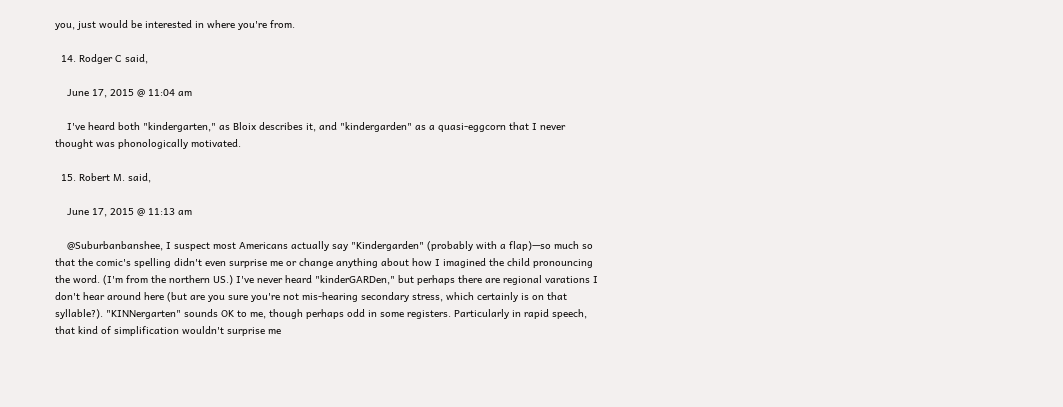you, just would be interested in where you're from.

  14. Rodger C said,

    June 17, 2015 @ 11:04 am

    I've heard both "kindergarten," as Bloix describes it, and "kindergarden" as a quasi-eggcorn that I never thought was phonologically motivated.

  15. Robert M. said,

    June 17, 2015 @ 11:13 am

    @Suburbanbanshee, I suspect most Americans actually say "Kindergarden" (probably with a flap)—so much so that the comic's spelling didn't even surprise me or change anything about how I imagined the child pronouncing the word. (I'm from the northern US.) I've never heard "kinderGARDen," but perhaps there are regional varations I don't hear around here (but are you sure you're not mis-hearing secondary stress, which certainly is on that syllable?). "KINNergarten" sounds OK to me, though perhaps odd in some registers. Particularly in rapid speech, that kind of simplification wouldn't surprise me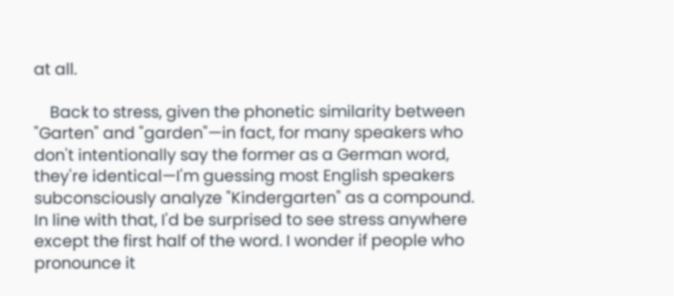at all.

    Back to stress, given the phonetic similarity between "Garten" and "garden"—in fact, for many speakers who don't intentionally say the former as a German word, they're identical—I'm guessing most English speakers subconsciously analyze "Kindergarten" as a compound. In line with that, I'd be surprised to see stress anywhere except the first half of the word. I wonder if people who pronounce it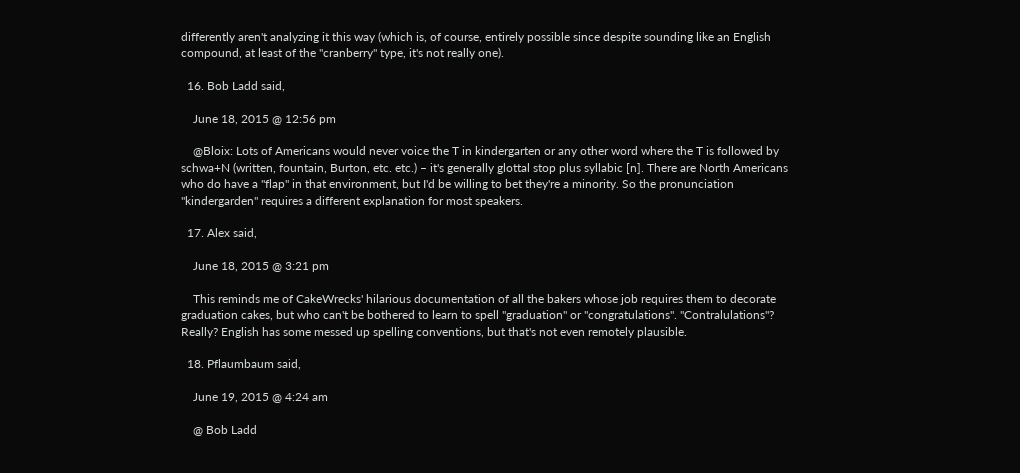differently aren't analyzing it this way (which is, of course, entirely possible since despite sounding like an English compound, at least of the "cranberry" type, it's not really one).

  16. Bob Ladd said,

    June 18, 2015 @ 12:56 pm

    @Bloix: Lots of Americans would never voice the T in kindergarten or any other word where the T is followed by schwa+N (written, fountain, Burton, etc. etc.) – it's generally glottal stop plus syllabic [n]. There are North Americans who do have a "flap" in that environment, but I'd be willing to bet they're a minority. So the pronunciation "kindergarden" requires a different explanation for most speakers.

  17. Alex said,

    June 18, 2015 @ 3:21 pm

    This reminds me of CakeWrecks' hilarious documentation of all the bakers whose job requires them to decorate graduation cakes, but who can't be bothered to learn to spell "graduation" or "congratulations". "Contralulations"? Really? English has some messed up spelling conventions, but that's not even remotely plausible.

  18. Pflaumbaum said,

    June 19, 2015 @ 4:24 am

    @ Bob Ladd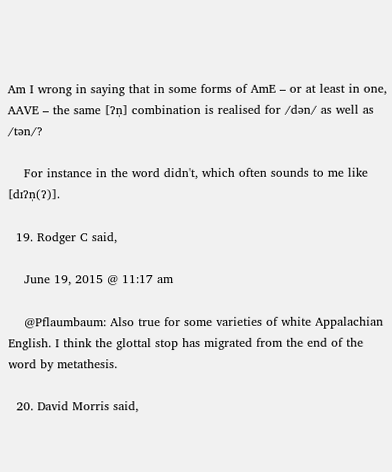Am I wrong in saying that in some forms of AmE – or at least in one, AAVE – the same [ʔn̩] combination is realised for /dən/ as well as /tən/?

    For instance in the word didn't, which often sounds to me like [dɪʔn̩(ʔ)].

  19. Rodger C said,

    June 19, 2015 @ 11:17 am

    @Pflaumbaum: Also true for some varieties of white Appalachian English. I think the glottal stop has migrated from the end of the word by metathesis.

  20. David Morris said,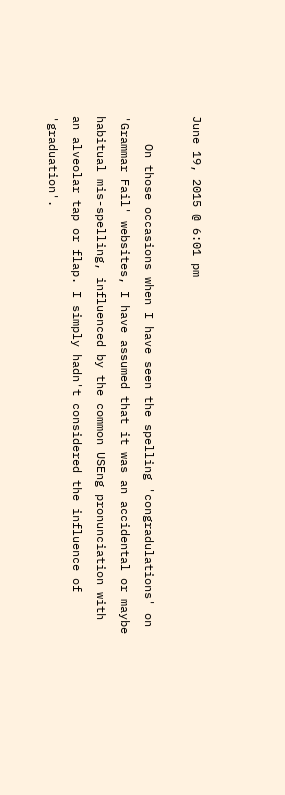June 19, 2015 @ 6:01 pm

    On those occasions when I have seen the spelling 'congradulations' on 'Grammar Fail' websites, I have assumed that it was an accidental or maybe habitual mis-spelling, influenced by the common USEng pronunciation with an alveolar tap or flap. I simply hadn't considered the influence of 'graduation'.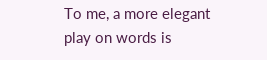To me, a more elegant play on words is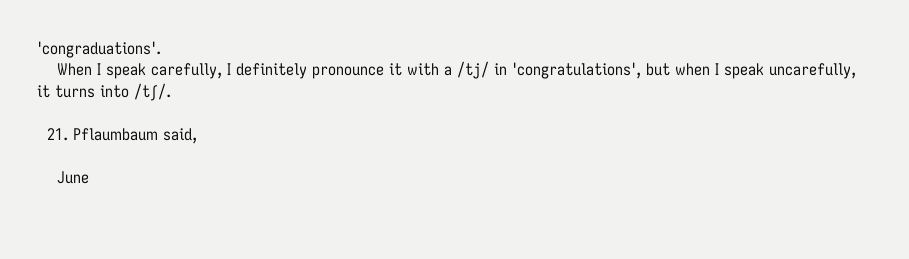'congraduations'.
    When I speak carefully, I definitely pronounce it with a /tj/ in 'congratulations', but when I speak uncarefully, it turns into /tʃ/.

  21. Pflaumbaum said,

    June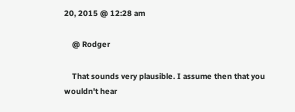20, 2015 @ 12:28 am

    @ Rodger

    That sounds very plausible. I assume then that you wouldn't hear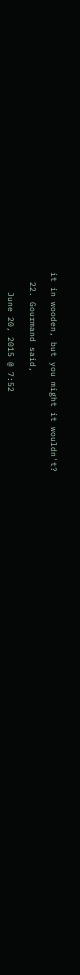it in wooden, but you might it wouldn't?

  22. Gourmand said,

    June 20, 2015 @ 7:52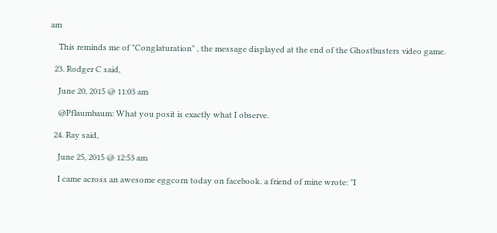am

    This reminds me of "Conglaturation" , the message displayed at the end of the Ghostbusters video game.

  23. Rodger C said,

    June 20, 2015 @ 11:03 am

    @Pflaumbaum: What you posit is exactly what I observe.

  24. Ray said,

    June 25, 2015 @ 12:53 am

    I came across an awesome eggcorn today on facebook. a friend of mine wrote: "I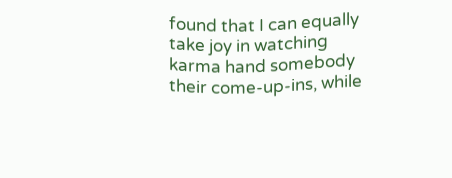found that I can equally take joy in watching karma hand somebody their come-up-ins, while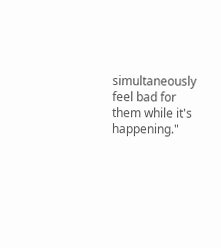simultaneously feel bad for them while it's happening."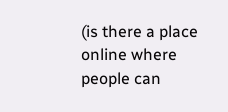(is there a place online where people can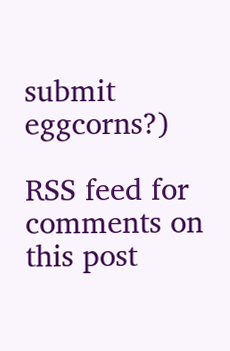submit eggcorns?)

RSS feed for comments on this post